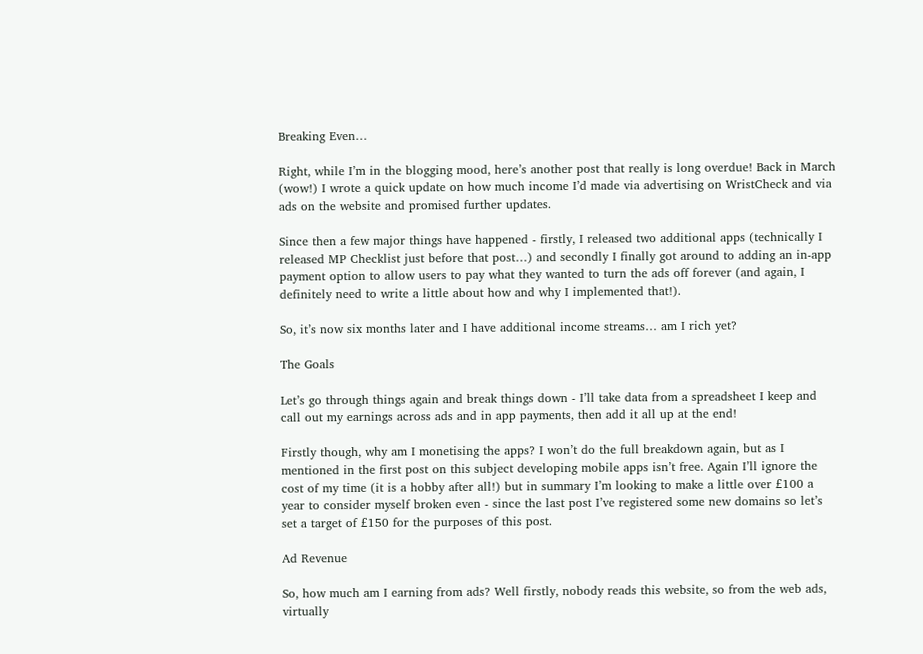Breaking Even…

Right, while I’m in the blogging mood, here’s another post that really is long overdue! Back in March (wow!) I wrote a quick update on how much income I’d made via advertising on WristCheck and via ads on the website and promised further updates.

Since then a few major things have happened - firstly, I released two additional apps (technically I released MP Checklist just before that post…) and secondly I finally got around to adding an in-app payment option to allow users to pay what they wanted to turn the ads off forever (and again, I definitely need to write a little about how and why I implemented that!).

So, it’s now six months later and I have additional income streams… am I rich yet?

The Goals

Let’s go through things again and break things down - I’ll take data from a spreadsheet I keep and call out my earnings across ads and in app payments, then add it all up at the end!

Firstly though, why am I monetising the apps? I won’t do the full breakdown again, but as I mentioned in the first post on this subject developing mobile apps isn’t free. Again I’ll ignore the cost of my time (it is a hobby after all!) but in summary I’m looking to make a little over £100 a year to consider myself broken even - since the last post I’ve registered some new domains so let’s set a target of £150 for the purposes of this post.

Ad Revenue

So, how much am I earning from ads? Well firstly, nobody reads this website, so from the web ads, virtually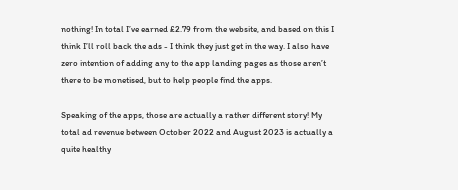nothing! In total I’ve earned £2.79 from the website, and based on this I think I’ll roll back the ads - I think they just get in the way. I also have zero intention of adding any to the app landing pages as those aren’t there to be monetised, but to help people find the apps.

Speaking of the apps, those are actually a rather different story! My total ad revenue between October 2022 and August 2023 is actually a quite healthy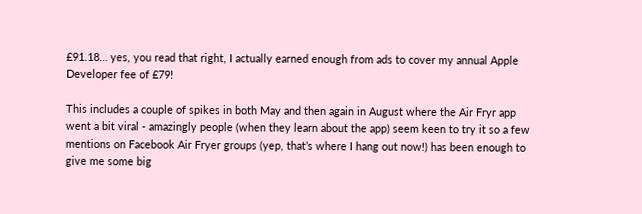£91.18… yes, you read that right, I actually earned enough from ads to cover my annual Apple Developer fee of £79!

This includes a couple of spikes in both May and then again in August where the Air Fryr app went a bit viral - amazingly people (when they learn about the app) seem keen to try it so a few mentions on Facebook Air Fryer groups (yep, that’s where I hang out now!) has been enough to give me some big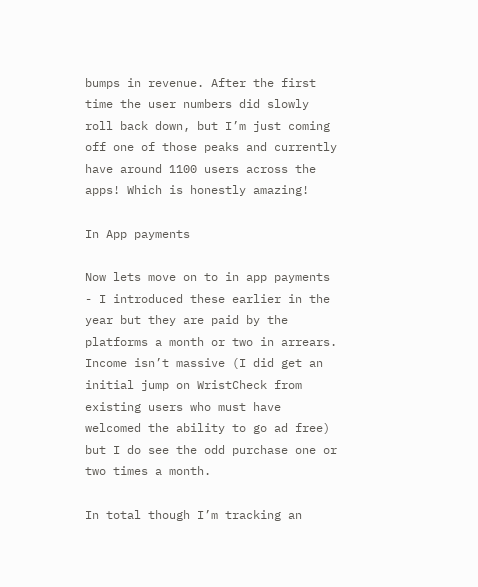bumps in revenue. After the first time the user numbers did slowly roll back down, but I’m just coming off one of those peaks and currently have around 1100 users across the apps! Which is honestly amazing!

In App payments

Now lets move on to in app payments - I introduced these earlier in the year but they are paid by the platforms a month or two in arrears. Income isn’t massive (I did get an initial jump on WristCheck from existing users who must have welcomed the ability to go ad free) but I do see the odd purchase one or two times a month.

In total though I’m tracking an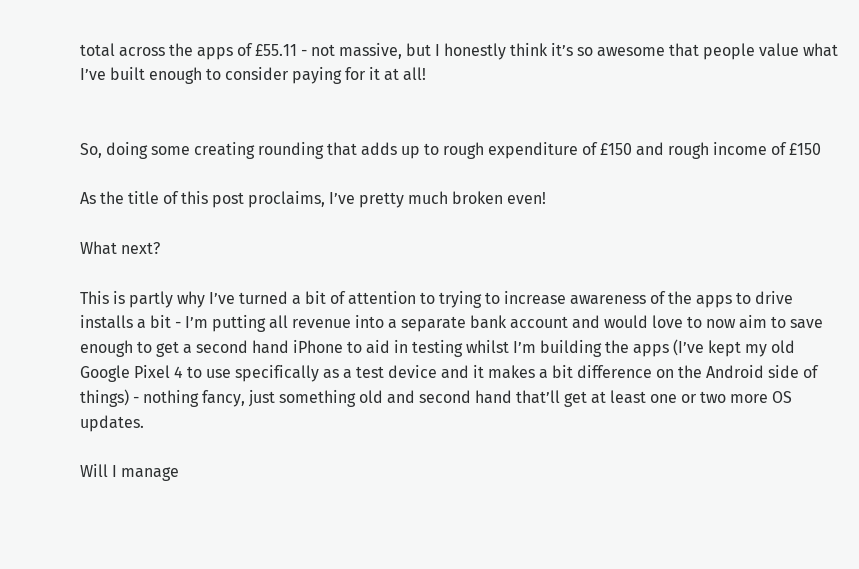total across the apps of £55.11 - not massive, but I honestly think it’s so awesome that people value what I’ve built enough to consider paying for it at all!


So, doing some creating rounding that adds up to rough expenditure of £150 and rough income of £150

As the title of this post proclaims, I’ve pretty much broken even!

What next?

This is partly why I’ve turned a bit of attention to trying to increase awareness of the apps to drive installs a bit - I’m putting all revenue into a separate bank account and would love to now aim to save enough to get a second hand iPhone to aid in testing whilst I’m building the apps (I’ve kept my old Google Pixel 4 to use specifically as a test device and it makes a bit difference on the Android side of things) - nothing fancy, just something old and second hand that’ll get at least one or two more OS updates.

Will I manage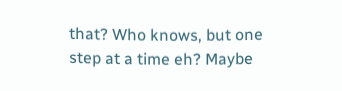that? Who knows, but one step at a time eh? Maybe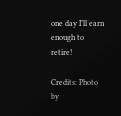one day I’ll earn enough to retire!

Credits: Photo by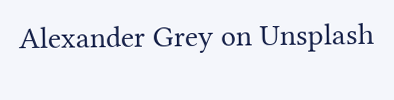Alexander Grey on Unsplash